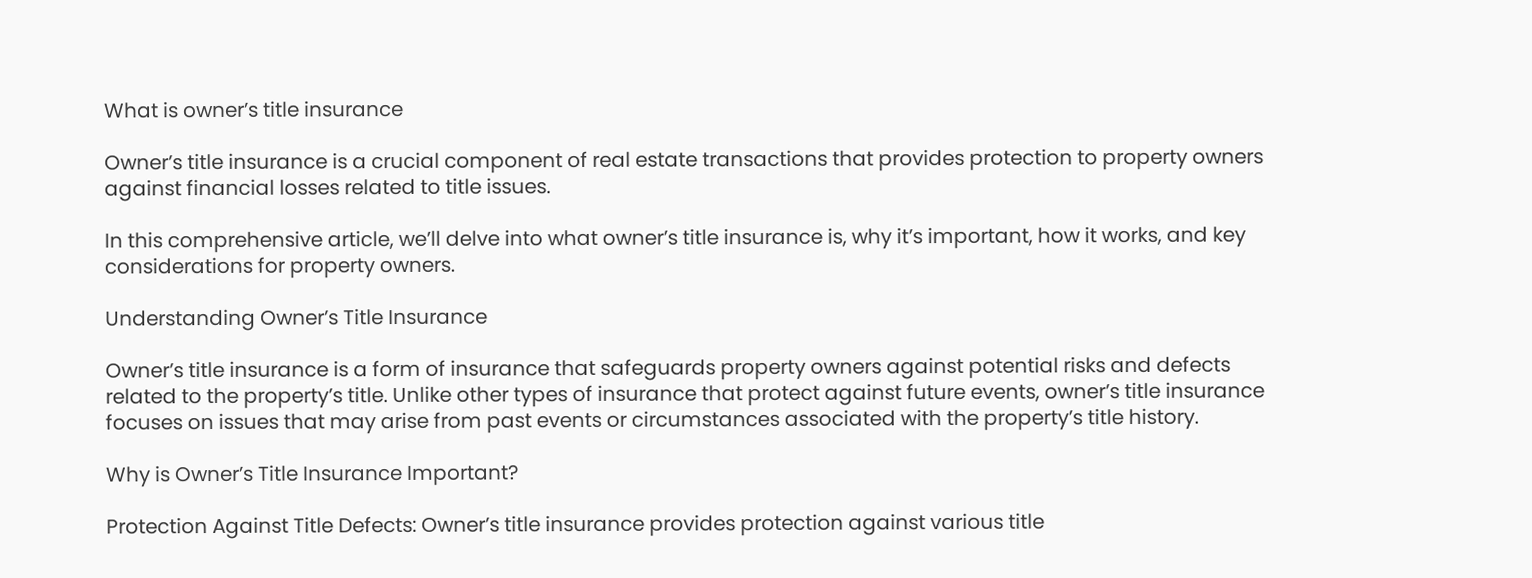What is owner’s title insurance

Owner’s title insurance is a crucial component of real estate transactions that provides protection to property owners against financial losses related to title issues.

In this comprehensive article, we’ll delve into what owner’s title insurance is, why it’s important, how it works, and key considerations for property owners.

Understanding Owner’s Title Insurance

Owner’s title insurance is a form of insurance that safeguards property owners against potential risks and defects related to the property’s title. Unlike other types of insurance that protect against future events, owner’s title insurance focuses on issues that may arise from past events or circumstances associated with the property’s title history.

Why is Owner’s Title Insurance Important?

Protection Against Title Defects: Owner’s title insurance provides protection against various title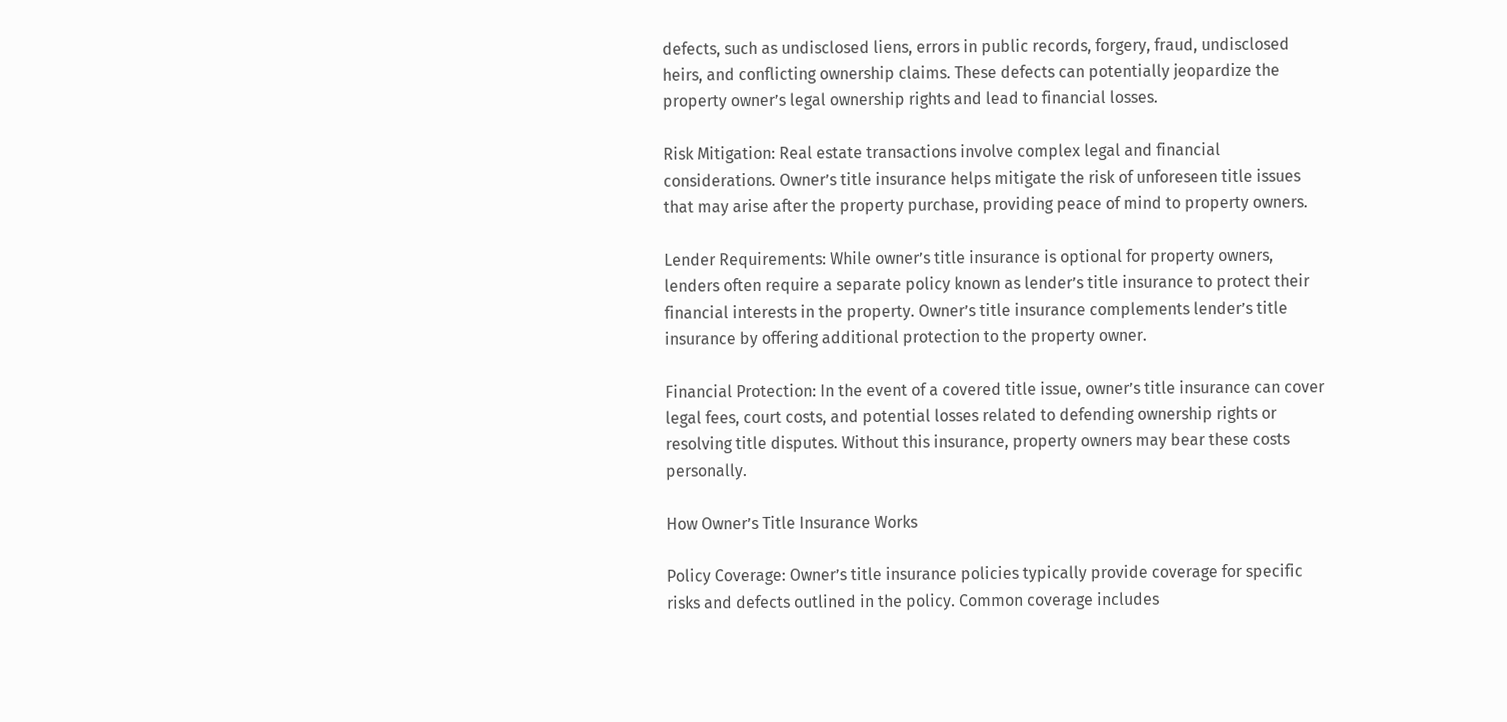defects, such as undisclosed liens, errors in public records, forgery, fraud, undisclosed heirs, and conflicting ownership claims. These defects can potentially jeopardize the property owner’s legal ownership rights and lead to financial losses.

Risk Mitigation: Real estate transactions involve complex legal and financial considerations. Owner’s title insurance helps mitigate the risk of unforeseen title issues that may arise after the property purchase, providing peace of mind to property owners.

Lender Requirements: While owner’s title insurance is optional for property owners, lenders often require a separate policy known as lender’s title insurance to protect their financial interests in the property. Owner’s title insurance complements lender’s title insurance by offering additional protection to the property owner.

Financial Protection: In the event of a covered title issue, owner’s title insurance can cover legal fees, court costs, and potential losses related to defending ownership rights or resolving title disputes. Without this insurance, property owners may bear these costs personally.

How Owner’s Title Insurance Works

Policy Coverage: Owner’s title insurance policies typically provide coverage for specific risks and defects outlined in the policy. Common coverage includes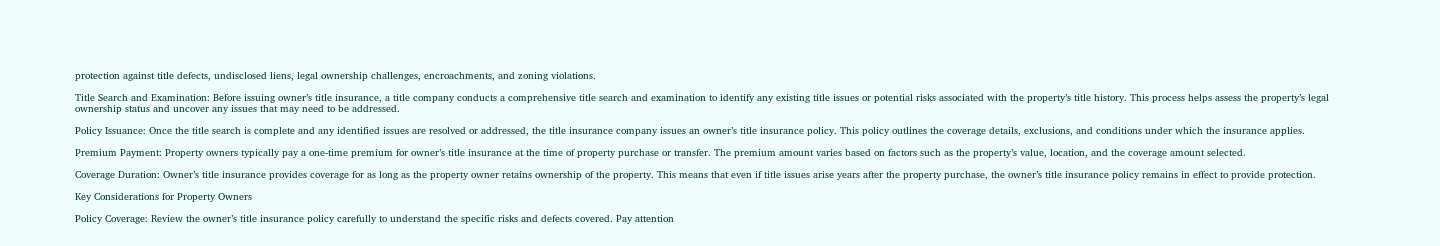protection against title defects, undisclosed liens, legal ownership challenges, encroachments, and zoning violations.

Title Search and Examination: Before issuing owner’s title insurance, a title company conducts a comprehensive title search and examination to identify any existing title issues or potential risks associated with the property’s title history. This process helps assess the property’s legal ownership status and uncover any issues that may need to be addressed.

Policy Issuance: Once the title search is complete and any identified issues are resolved or addressed, the title insurance company issues an owner’s title insurance policy. This policy outlines the coverage details, exclusions, and conditions under which the insurance applies.

Premium Payment: Property owners typically pay a one-time premium for owner’s title insurance at the time of property purchase or transfer. The premium amount varies based on factors such as the property’s value, location, and the coverage amount selected.

Coverage Duration: Owner’s title insurance provides coverage for as long as the property owner retains ownership of the property. This means that even if title issues arise years after the property purchase, the owner’s title insurance policy remains in effect to provide protection.

Key Considerations for Property Owners

Policy Coverage: Review the owner’s title insurance policy carefully to understand the specific risks and defects covered. Pay attention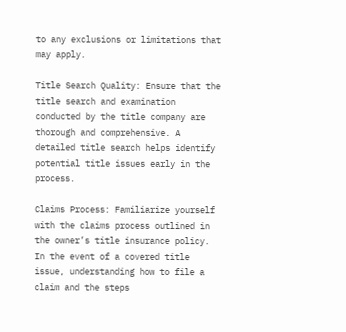to any exclusions or limitations that may apply.

Title Search Quality: Ensure that the title search and examination conducted by the title company are thorough and comprehensive. A detailed title search helps identify potential title issues early in the process.

Claims Process: Familiarize yourself with the claims process outlined in the owner’s title insurance policy. In the event of a covered title issue, understanding how to file a claim and the steps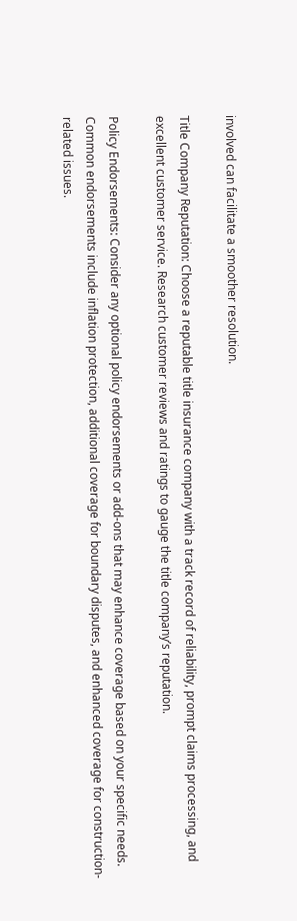involved can facilitate a smoother resolution.

Title Company Reputation: Choose a reputable title insurance company with a track record of reliability, prompt claims processing, and excellent customer service. Research customer reviews and ratings to gauge the title company’s reputation.

Policy Endorsements: Consider any optional policy endorsements or add-ons that may enhance coverage based on your specific needs. Common endorsements include inflation protection, additional coverage for boundary disputes, and enhanced coverage for construction-related issues.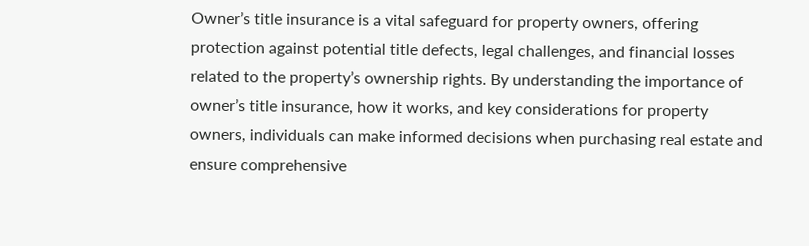Owner’s title insurance is a vital safeguard for property owners, offering protection against potential title defects, legal challenges, and financial losses related to the property’s ownership rights. By understanding the importance of owner’s title insurance, how it works, and key considerations for property owners, individuals can make informed decisions when purchasing real estate and ensure comprehensive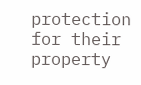protection for their property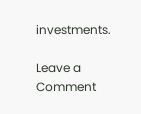investments.

Leave a Comment